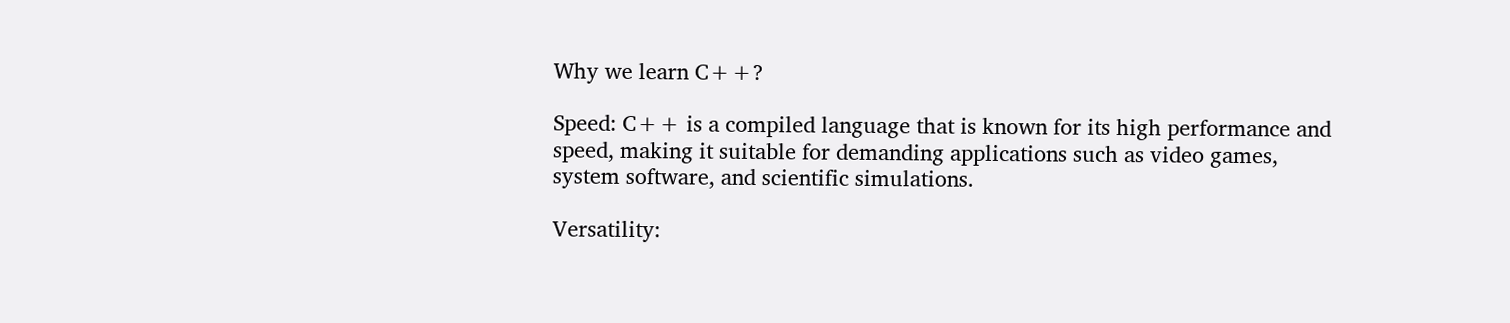Why we learn C++?

Speed: C++ is a compiled language that is known for its high performance and speed, making it suitable for demanding applications such as video games, system software, and scientific simulations.

Versatility: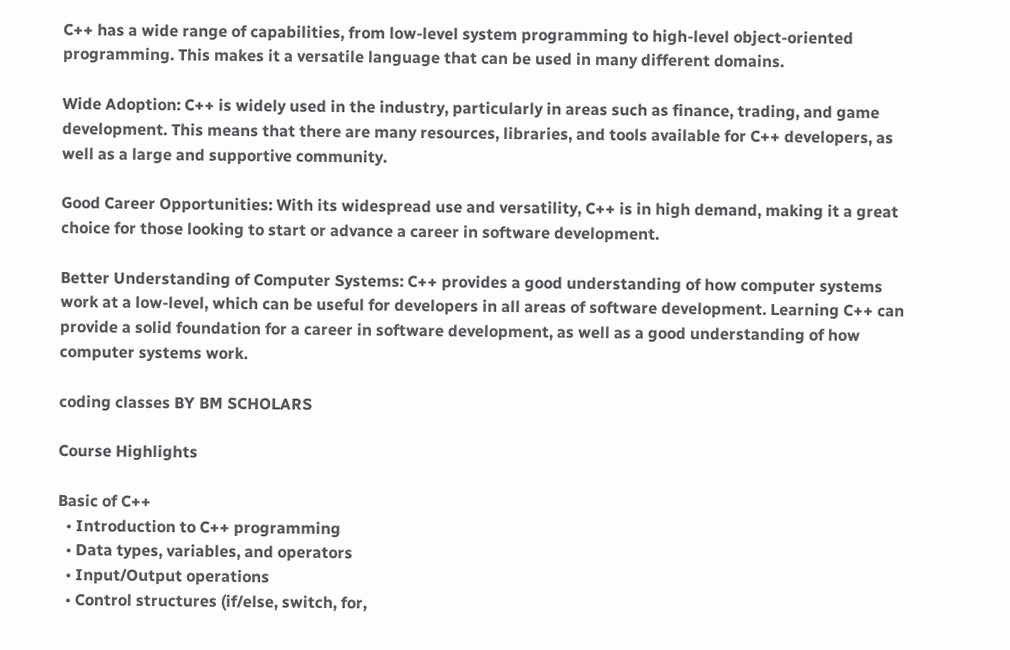C++ has a wide range of capabilities, from low-level system programming to high-level object-oriented programming. This makes it a versatile language that can be used in many different domains.

Wide Adoption: C++ is widely used in the industry, particularly in areas such as finance, trading, and game development. This means that there are many resources, libraries, and tools available for C++ developers, as well as a large and supportive community.

Good Career Opportunities: With its widespread use and versatility, C++ is in high demand, making it a great choice for those looking to start or advance a career in software development.

Better Understanding of Computer Systems: C++ provides a good understanding of how computer systems work at a low-level, which can be useful for developers in all areas of software development. Learning C++ can provide a solid foundation for a career in software development, as well as a good understanding of how computer systems work.

coding classes BY BM SCHOLARS

Course Highlights

Basic of C++
  • Introduction to C++ programming
  • Data types, variables, and operators
  • Input/Output operations
  • Control structures (if/else, switch, for,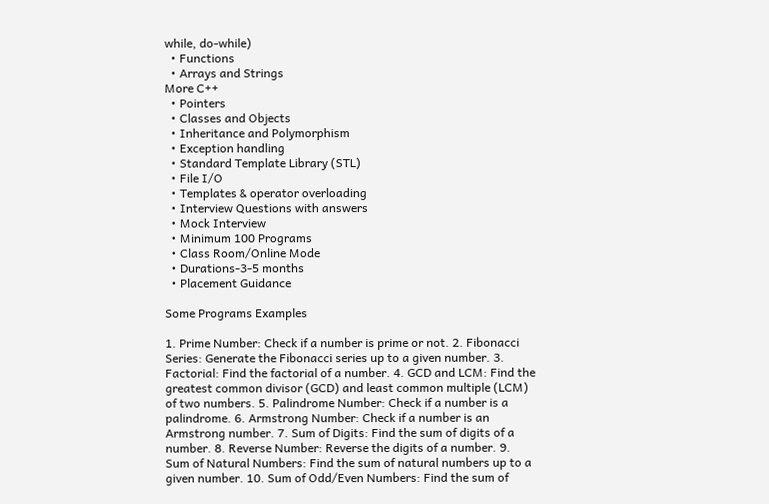while, do-while)
  • Functions
  • Arrays and Strings
More C++
  • Pointers
  • Classes and Objects
  • Inheritance and Polymorphism
  • Exception handling
  • Standard Template Library (STL)
  • File I/O
  • Templates & operator overloading
  • Interview Questions with answers
  • Mock Interview
  • Minimum 100 Programs
  • Class Room/Online Mode
  • Durations-3-5 months
  • Placement Guidance

Some Programs Examples

1. Prime Number: Check if a number is prime or not. 2. Fibonacci Series: Generate the Fibonacci series up to a given number. 3. Factorial: Find the factorial of a number. 4. GCD and LCM: Find the greatest common divisor (GCD) and least common multiple (LCM) of two numbers. 5. Palindrome Number: Check if a number is a palindrome. 6. Armstrong Number: Check if a number is an Armstrong number. 7. Sum of Digits: Find the sum of digits of a number. 8. Reverse Number: Reverse the digits of a number. 9. Sum of Natural Numbers: Find the sum of natural numbers up to a given number. 10. Sum of Odd/Even Numbers: Find the sum of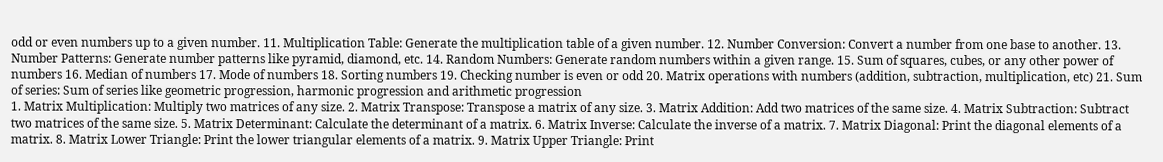odd or even numbers up to a given number. 11. Multiplication Table: Generate the multiplication table of a given number. 12. Number Conversion: Convert a number from one base to another. 13. Number Patterns: Generate number patterns like pyramid, diamond, etc. 14. Random Numbers: Generate random numbers within a given range. 15. Sum of squares, cubes, or any other power of numbers 16. Median of numbers 17. Mode of numbers 18. Sorting numbers 19. Checking number is even or odd 20. Matrix operations with numbers (addition, subtraction, multiplication, etc) 21. Sum of series: Sum of series like geometric progression, harmonic progression and arithmetic progression
1. Matrix Multiplication: Multiply two matrices of any size. 2. Matrix Transpose: Transpose a matrix of any size. 3. Matrix Addition: Add two matrices of the same size. 4. Matrix Subtraction: Subtract two matrices of the same size. 5. Matrix Determinant: Calculate the determinant of a matrix. 6. Matrix Inverse: Calculate the inverse of a matrix. 7. Matrix Diagonal: Print the diagonal elements of a matrix. 8. Matrix Lower Triangle: Print the lower triangular elements of a matrix. 9. Matrix Upper Triangle: Print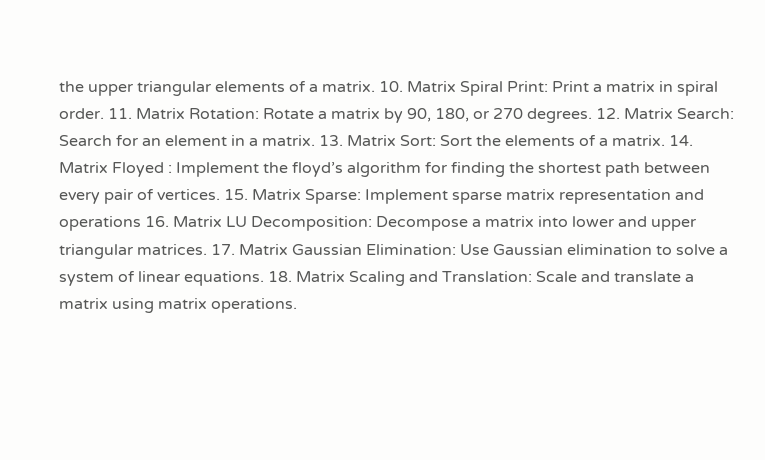the upper triangular elements of a matrix. 10. Matrix Spiral Print: Print a matrix in spiral order. 11. Matrix Rotation: Rotate a matrix by 90, 180, or 270 degrees. 12. Matrix Search: Search for an element in a matrix. 13. Matrix Sort: Sort the elements of a matrix. 14. Matrix Floyed : Implement the floyd’s algorithm for finding the shortest path between every pair of vertices. 15. Matrix Sparse: Implement sparse matrix representation and operations 16. Matrix LU Decomposition: Decompose a matrix into lower and upper triangular matrices. 17. Matrix Gaussian Elimination: Use Gaussian elimination to solve a system of linear equations. 18. Matrix Scaling and Translation: Scale and translate a matrix using matrix operations.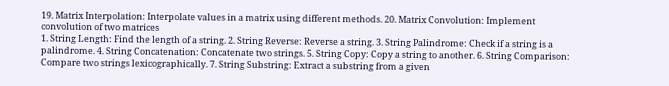19. Matrix Interpolation: Interpolate values in a matrix using different methods. 20. Matrix Convolution: Implement convolution of two matrices
1. String Length: Find the length of a string. 2. String Reverse: Reverse a string. 3. String Palindrome: Check if a string is a palindrome. 4. String Concatenation: Concatenate two strings. 5. String Copy: Copy a string to another. 6. String Comparison: Compare two strings lexicographically. 7. String Substring: Extract a substring from a given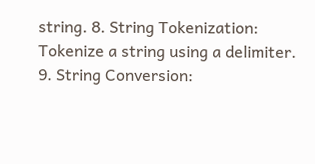string. 8. String Tokenization: Tokenize a string using a delimiter. 9. String Conversion: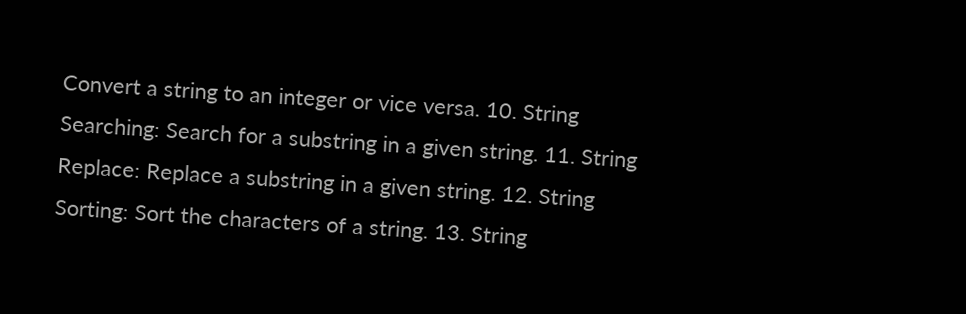Convert a string to an integer or vice versa. 10. String Searching: Search for a substring in a given string. 11. String Replace: Replace a substring in a given string. 12. String Sorting: Sort the characters of a string. 13. String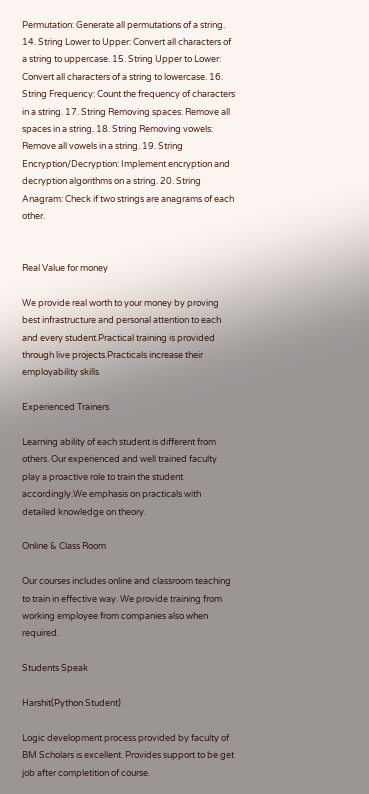Permutation: Generate all permutations of a string. 14. String Lower to Upper: Convert all characters of a string to uppercase. 15. String Upper to Lower: Convert all characters of a string to lowercase. 16. String Frequency: Count the frequency of characters in a string. 17. String Removing spaces: Remove all spaces in a string. 18. String Removing vowels: Remove all vowels in a string. 19. String Encryption/Decryption: Implement encryption and decryption algorithms on a string. 20. String Anagram: Check if two strings are anagrams of each other.


Real Value for money

We provide real worth to your money by proving best infrastructure and personal attention to each and every student.Practical training is provided through live projects.Practicals increase their employability skills

Experienced Trainers

Learning ability of each student is different from others. Our experienced and well trained faculty play a proactive role to train the student accordingly.We emphasis on practicals with detailed knowledge on theory.

Online & Class Room

Our courses includes online and classroom teaching to train in effective way. We provide training from working employee from companies also when required.

Students Speak

Harshit(Python Student)

Logic development process provided by faculty of BM Scholars is excellent. Provides support to be get job after completition of course.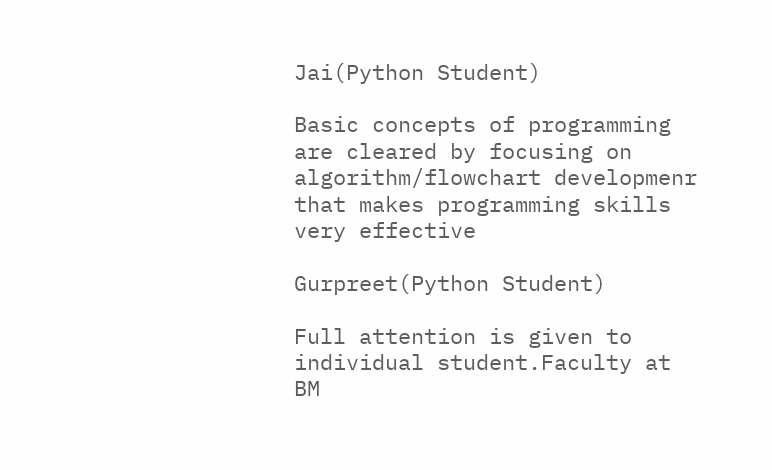Jai(Python Student)

Basic concepts of programming are cleared by focusing on algorithm/flowchart developmenr that makes programming skills very effective

Gurpreet(Python Student)

Full attention is given to individual student.Faculty at BM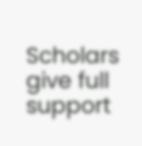Scholars give full support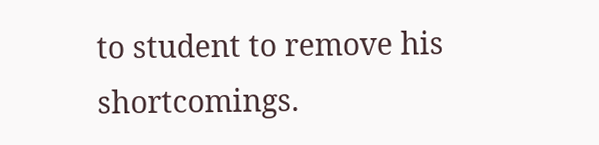to student to remove his shortcomings.